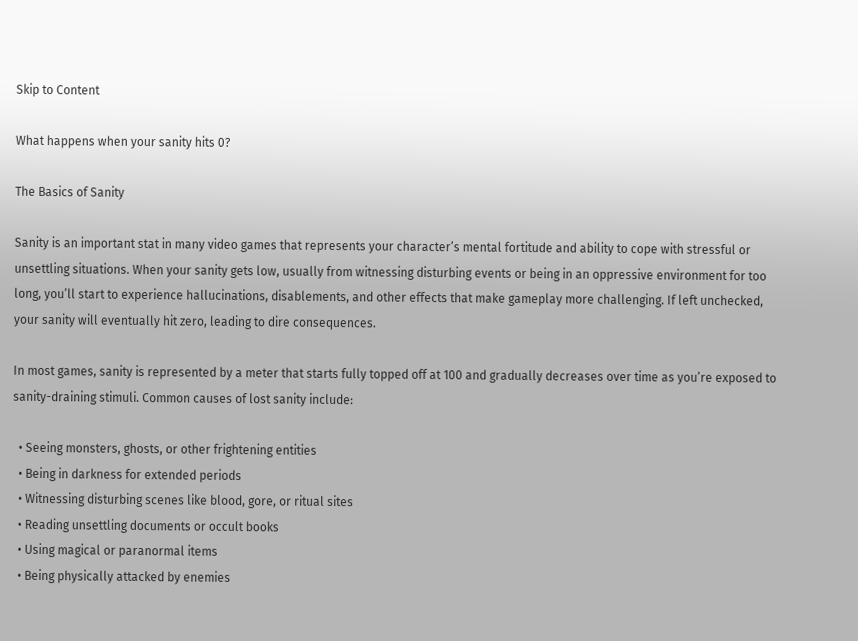Skip to Content

What happens when your sanity hits 0?

The Basics of Sanity

Sanity is an important stat in many video games that represents your character’s mental fortitude and ability to cope with stressful or unsettling situations. When your sanity gets low, usually from witnessing disturbing events or being in an oppressive environment for too long, you’ll start to experience hallucinations, disablements, and other effects that make gameplay more challenging. If left unchecked, your sanity will eventually hit zero, leading to dire consequences.

In most games, sanity is represented by a meter that starts fully topped off at 100 and gradually decreases over time as you’re exposed to sanity-draining stimuli. Common causes of lost sanity include:

  • Seeing monsters, ghosts, or other frightening entities
  • Being in darkness for extended periods
  • Witnessing disturbing scenes like blood, gore, or ritual sites
  • Reading unsettling documents or occult books
  • Using magical or paranormal items
  • Being physically attacked by enemies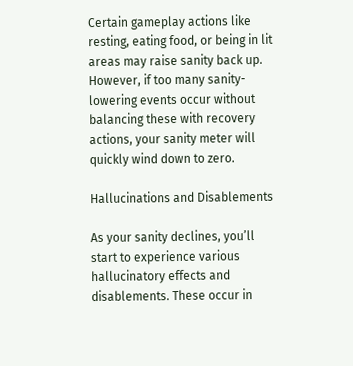Certain gameplay actions like resting, eating food, or being in lit areas may raise sanity back up. However, if too many sanity-lowering events occur without balancing these with recovery actions, your sanity meter will quickly wind down to zero.

Hallucinations and Disablements

As your sanity declines, you’ll start to experience various hallucinatory effects and disablements. These occur in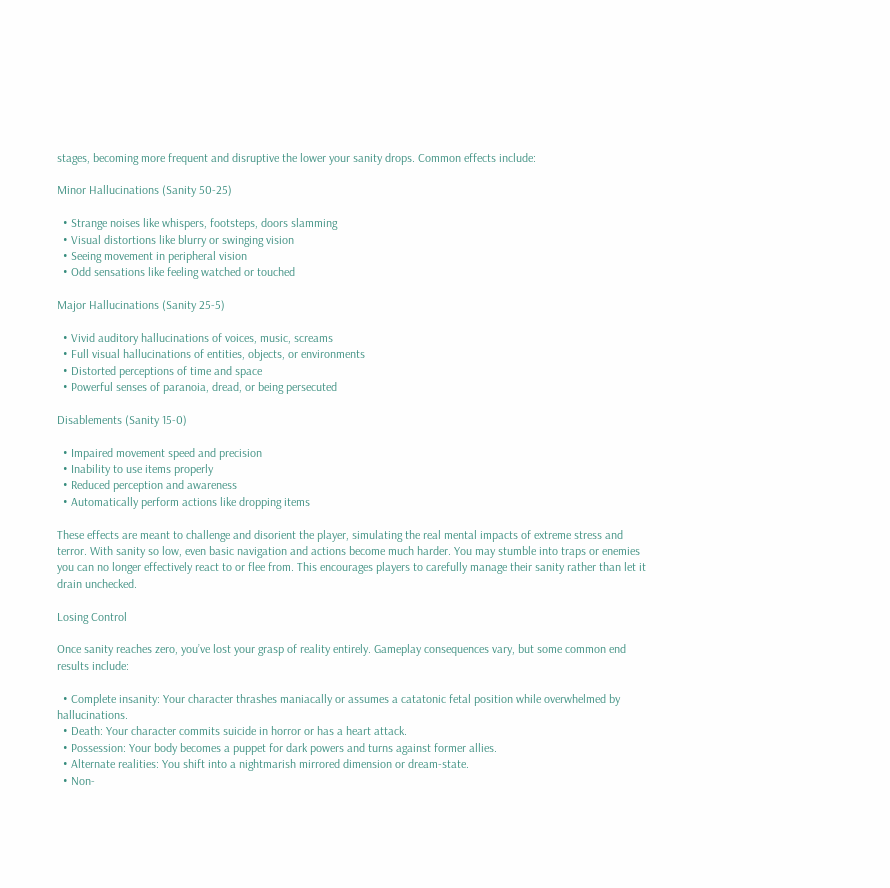stages, becoming more frequent and disruptive the lower your sanity drops. Common effects include:

Minor Hallucinations (Sanity 50-25)

  • Strange noises like whispers, footsteps, doors slamming
  • Visual distortions like blurry or swinging vision
  • Seeing movement in peripheral vision
  • Odd sensations like feeling watched or touched

Major Hallucinations (Sanity 25-5)

  • Vivid auditory hallucinations of voices, music, screams
  • Full visual hallucinations of entities, objects, or environments
  • Distorted perceptions of time and space
  • Powerful senses of paranoia, dread, or being persecuted

Disablements (Sanity 15-0)

  • Impaired movement speed and precision
  • Inability to use items properly
  • Reduced perception and awareness
  • Automatically perform actions like dropping items

These effects are meant to challenge and disorient the player, simulating the real mental impacts of extreme stress and terror. With sanity so low, even basic navigation and actions become much harder. You may stumble into traps or enemies you can no longer effectively react to or flee from. This encourages players to carefully manage their sanity rather than let it drain unchecked.

Losing Control

Once sanity reaches zero, you’ve lost your grasp of reality entirely. Gameplay consequences vary, but some common end results include:

  • Complete insanity: Your character thrashes maniacally or assumes a catatonic fetal position while overwhelmed by hallucinations.
  • Death: Your character commits suicide in horror or has a heart attack.
  • Possession: Your body becomes a puppet for dark powers and turns against former allies.
  • Alternate realities: You shift into a nightmarish mirrored dimension or dream-state.
  • Non-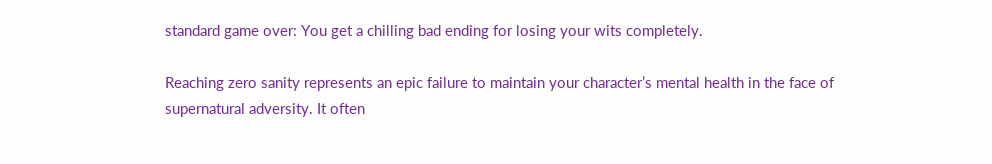standard game over: You get a chilling bad ending for losing your wits completely.

Reaching zero sanity represents an epic failure to maintain your character’s mental health in the face of supernatural adversity. It often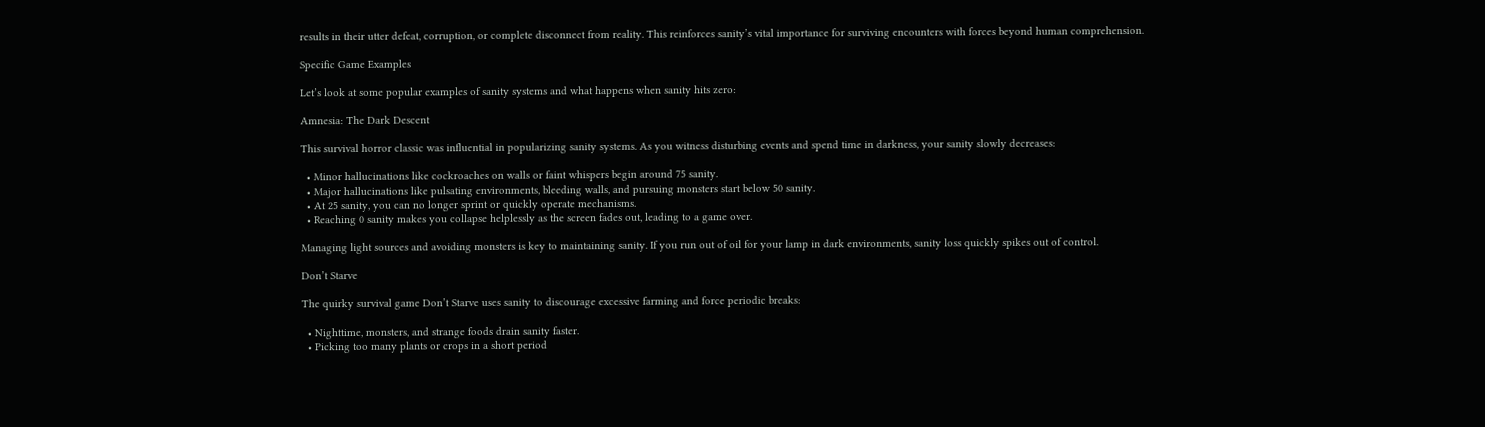results in their utter defeat, corruption, or complete disconnect from reality. This reinforces sanity’s vital importance for surviving encounters with forces beyond human comprehension.

Specific Game Examples

Let’s look at some popular examples of sanity systems and what happens when sanity hits zero:

Amnesia: The Dark Descent

This survival horror classic was influential in popularizing sanity systems. As you witness disturbing events and spend time in darkness, your sanity slowly decreases:

  • Minor hallucinations like cockroaches on walls or faint whispers begin around 75 sanity.
  • Major hallucinations like pulsating environments, bleeding walls, and pursuing monsters start below 50 sanity.
  • At 25 sanity, you can no longer sprint or quickly operate mechanisms.
  • Reaching 0 sanity makes you collapse helplessly as the screen fades out, leading to a game over.

Managing light sources and avoiding monsters is key to maintaining sanity. If you run out of oil for your lamp in dark environments, sanity loss quickly spikes out of control.

Don’t Starve

The quirky survival game Don’t Starve uses sanity to discourage excessive farming and force periodic breaks:

  • Nighttime, monsters, and strange foods drain sanity faster.
  • Picking too many plants or crops in a short period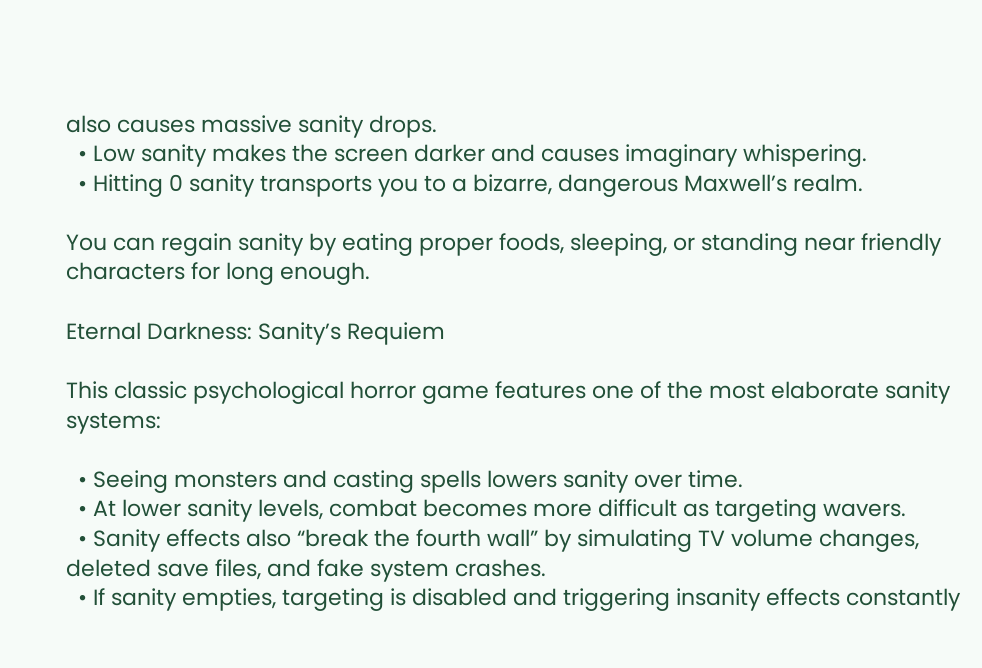also causes massive sanity drops.
  • Low sanity makes the screen darker and causes imaginary whispering.
  • Hitting 0 sanity transports you to a bizarre, dangerous Maxwell’s realm.

You can regain sanity by eating proper foods, sleeping, or standing near friendly characters for long enough.

Eternal Darkness: Sanity’s Requiem

This classic psychological horror game features one of the most elaborate sanity systems:

  • Seeing monsters and casting spells lowers sanity over time.
  • At lower sanity levels, combat becomes more difficult as targeting wavers.
  • Sanity effects also “break the fourth wall” by simulating TV volume changes, deleted save files, and fake system crashes.
  • If sanity empties, targeting is disabled and triggering insanity effects constantly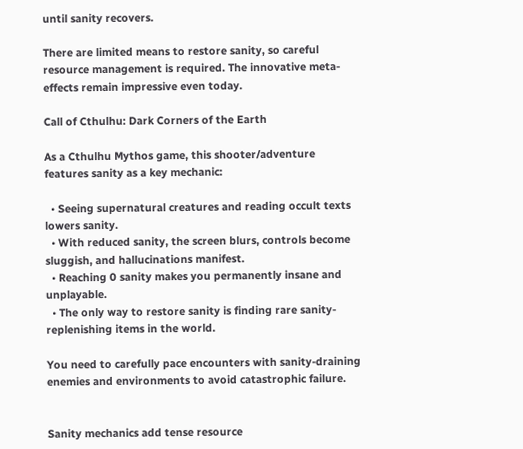until sanity recovers.

There are limited means to restore sanity, so careful resource management is required. The innovative meta-effects remain impressive even today.

Call of Cthulhu: Dark Corners of the Earth

As a Cthulhu Mythos game, this shooter/adventure features sanity as a key mechanic:

  • Seeing supernatural creatures and reading occult texts lowers sanity.
  • With reduced sanity, the screen blurs, controls become sluggish, and hallucinations manifest.
  • Reaching 0 sanity makes you permanently insane and unplayable.
  • The only way to restore sanity is finding rare sanity-replenishing items in the world.

You need to carefully pace encounters with sanity-draining enemies and environments to avoid catastrophic failure.


Sanity mechanics add tense resource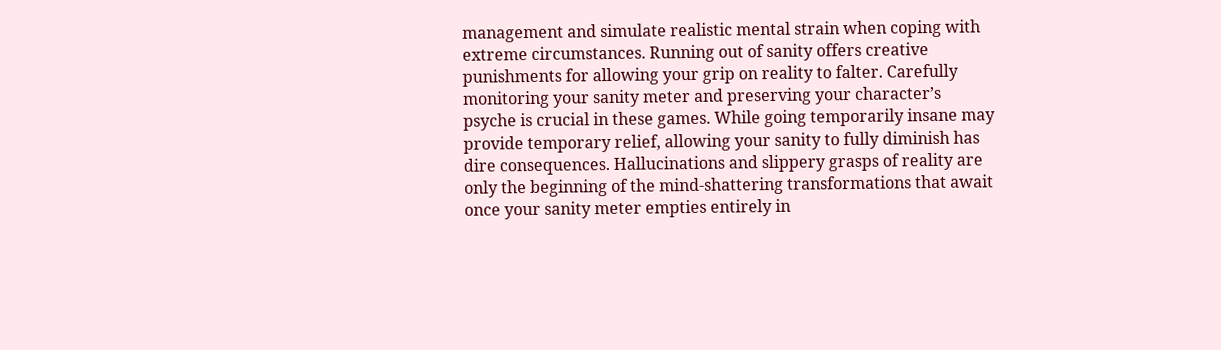management and simulate realistic mental strain when coping with extreme circumstances. Running out of sanity offers creative punishments for allowing your grip on reality to falter. Carefully monitoring your sanity meter and preserving your character’s psyche is crucial in these games. While going temporarily insane may provide temporary relief, allowing your sanity to fully diminish has dire consequences. Hallucinations and slippery grasps of reality are only the beginning of the mind-shattering transformations that await once your sanity meter empties entirely in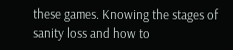these games. Knowing the stages of sanity loss and how to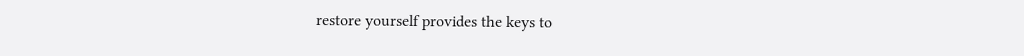restore yourself provides the keys to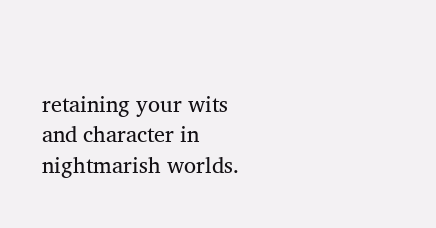retaining your wits and character in nightmarish worlds.